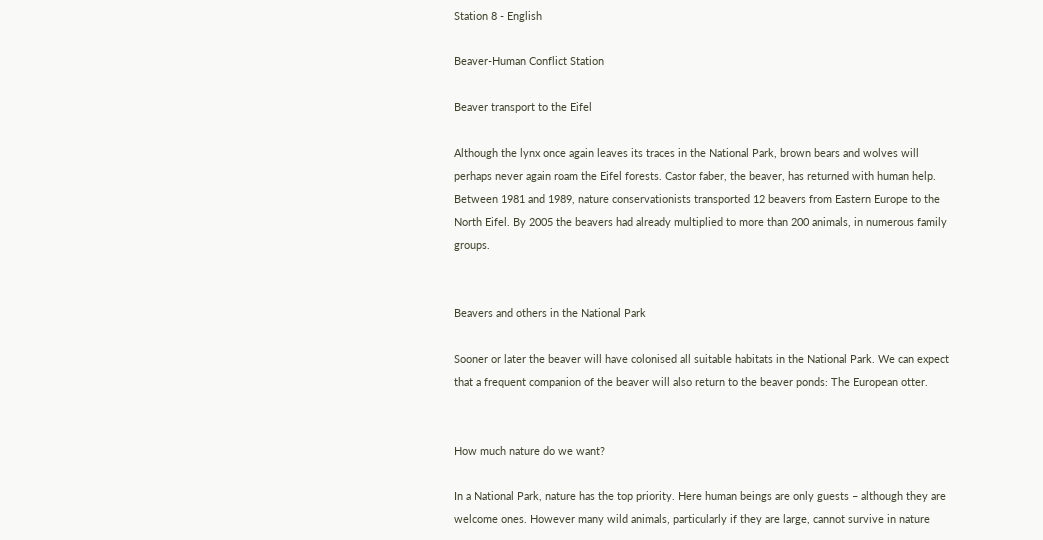Station 8 - English

Beaver-Human Conflict Station

Beaver transport to the Eifel

Although the lynx once again leaves its traces in the National Park, brown bears and wolves will perhaps never again roam the Eifel forests. Castor faber, the beaver, has returned with human help. Between 1981 and 1989, nature conservationists transported 12 beavers from Eastern Europe to the North Eifel. By 2005 the beavers had already multiplied to more than 200 animals, in numerous family groups.


Beavers and others in the National Park

Sooner or later the beaver will have colonised all suitable habitats in the National Park. We can expect that a frequent companion of the beaver will also return to the beaver ponds: The European otter.


How much nature do we want?

In a National Park, nature has the top priority. Here human beings are only guests – although they are welcome ones. However many wild animals, particularly if they are large, cannot survive in nature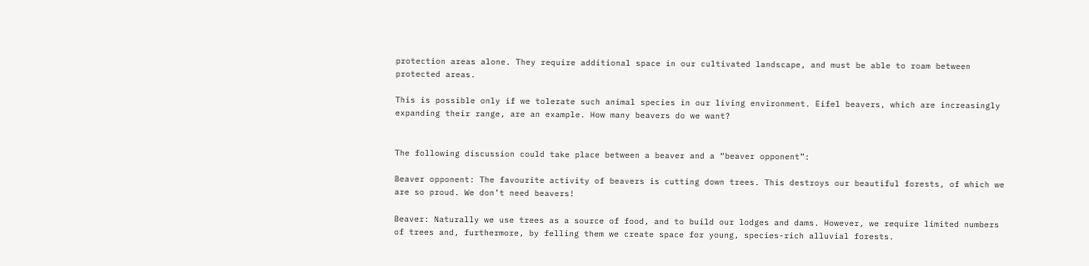protection areas alone. They require additional space in our cultivated landscape, and must be able to roam between protected areas.

This is possible only if we tolerate such animal species in our living environment. Eifel beavers, which are increasingly expanding their range, are an example. How many beavers do we want?


The following discussion could take place between a beaver and a “beaver opponent”:

Beaver opponent: The favourite activity of beavers is cutting down trees. This destroys our beautiful forests, of which we are so proud. We don’t need beavers!

Beaver: Naturally we use trees as a source of food, and to build our lodges and dams. However, we require limited numbers of trees and, furthermore, by felling them we create space for young, species-rich alluvial forests.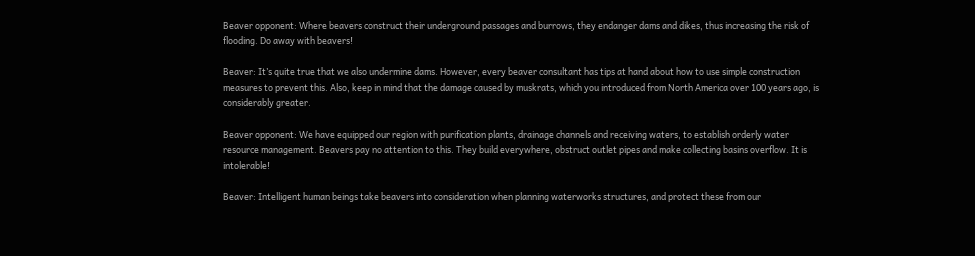Beaver opponent: Where beavers construct their underground passages and burrows, they endanger dams and dikes, thus increasing the risk of flooding. Do away with beavers!

Beaver: It’s quite true that we also undermine dams. However, every beaver consultant has tips at hand about how to use simple construction measures to prevent this. Also, keep in mind that the damage caused by muskrats, which you introduced from North America over 100 years ago, is considerably greater.

Beaver opponent: We have equipped our region with purification plants, drainage channels and receiving waters, to establish orderly water resource management. Beavers pay no attention to this. They build everywhere, obstruct outlet pipes and make collecting basins overflow. It is intolerable!

Beaver: Intelligent human beings take beavers into consideration when planning waterworks structures, and protect these from our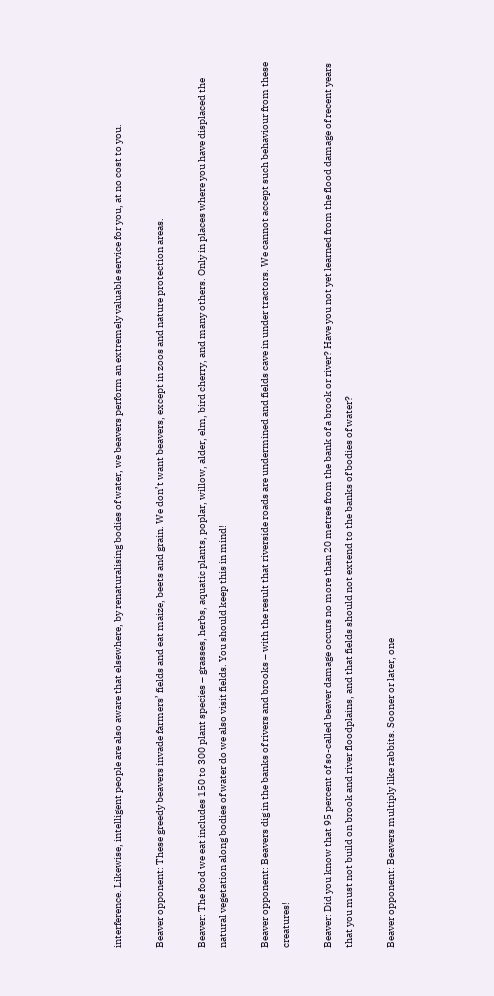interference. Likewise, intelligent people are also aware that elsewhere, by renaturalising bodies of water, we beavers perform an extremely valuable service for you, at no cost to you.

Beaver opponent: These greedy beavers invade farmers’ fields and eat maize, beets and grain. We don’t want beavers, except in zoos and nature protection areas.

Beaver: The food we eat includes 150 to 300 plant species – grasses, herbs, aquatic plants, poplar, willow, alder, elm, bird cherry, and many others. Only in places where you have displaced the natural vegetation along bodies of water do we also visit fields. You should keep this in mind!

Beaver opponent: Beavers dig in the banks of rivers and brooks – with the result that riverside roads are undermined and fields cave in under tractors. We cannot accept such behaviour from these creatures!

Beaver: Did you know that 95 percent of so-called beaver damage occurs no more than 20 metres from the bank of a brook or river? Have you not yet learned from the flood damage of recent years that you must not build on brook and river floodplains, and that fields should not extend to the banks of bodies of water?

Beaver opponent: Beavers multiply like rabbits. Sooner or later, one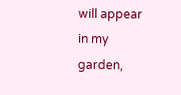will appear in my garden,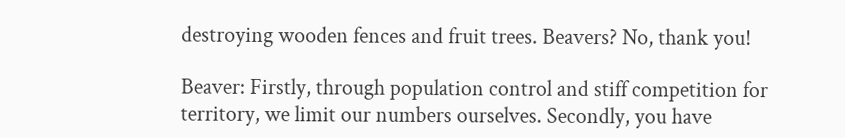destroying wooden fences and fruit trees. Beavers? No, thank you!

Beaver: Firstly, through population control and stiff competition for territory, we limit our numbers ourselves. Secondly, you have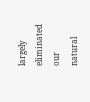largely eliminated our natural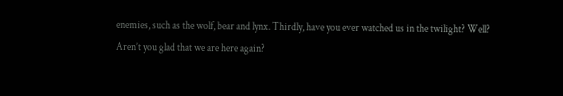enemies, such as the wolf, bear and lynx. Thirdly, have you ever watched us in the twilight? Well? Aren’t you glad that we are here again?